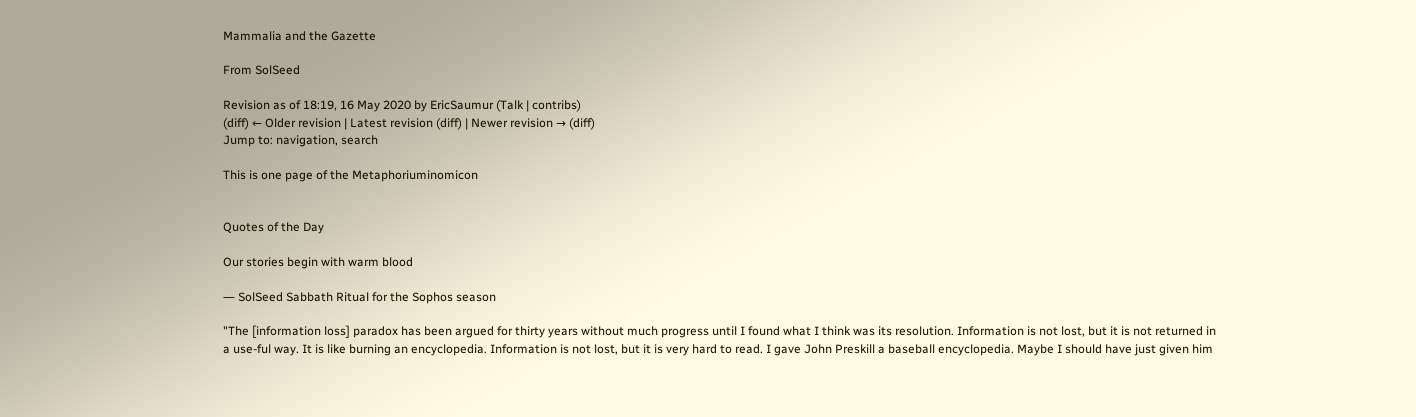Mammalia and the Gazette

From SolSeed

Revision as of 18:19, 16 May 2020 by EricSaumur (Talk | contribs)
(diff) ← Older revision | Latest revision (diff) | Newer revision → (diff)
Jump to: navigation, search

This is one page of the Metaphoriuminomicon


Quotes of the Day

Our stories begin with warm blood

― SolSeed Sabbath Ritual for the Sophos season

"The [information loss] paradox has been argued for thirty years without much progress until I found what I think was its resolution. Information is not lost, but it is not returned in a use-ful way. It is like burning an encyclopedia. Information is not lost, but it is very hard to read. I gave John Preskill a baseball encyclopedia. Maybe I should have just given him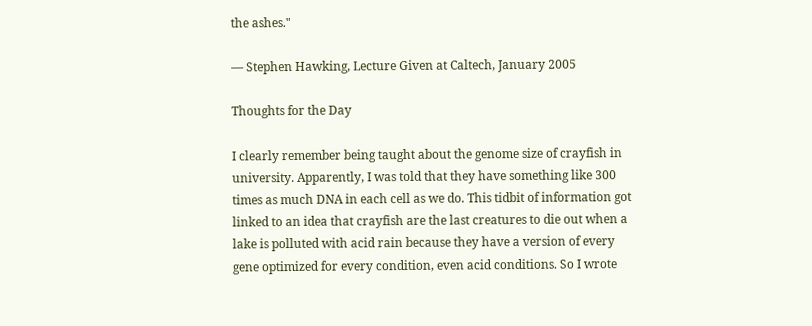the ashes."

― Stephen Hawking, Lecture Given at Caltech, January 2005

Thoughts for the Day

I clearly remember being taught about the genome size of crayfish in university. Apparently, I was told that they have something like 300 times as much DNA in each cell as we do. This tidbit of information got linked to an idea that crayfish are the last creatures to die out when a lake is polluted with acid rain because they have a version of every gene optimized for every condition, even acid conditions. So I wrote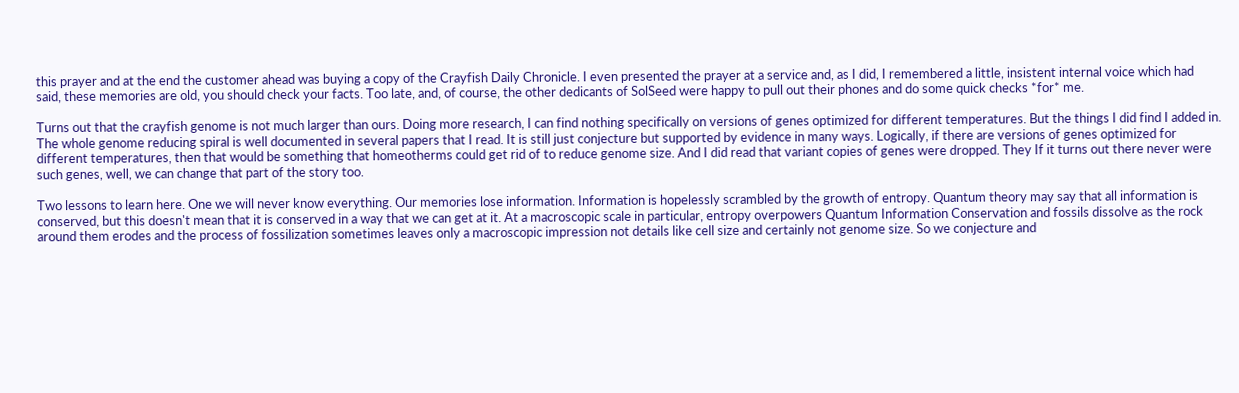this prayer and at the end the customer ahead was buying a copy of the Crayfish Daily Chronicle. I even presented the prayer at a service and, as I did, I remembered a little, insistent internal voice which had said, these memories are old, you should check your facts. Too late, and, of course, the other dedicants of SolSeed were happy to pull out their phones and do some quick checks *for* me.

Turns out that the crayfish genome is not much larger than ours. Doing more research, I can find nothing specifically on versions of genes optimized for different temperatures. But the things I did find I added in. The whole genome reducing spiral is well documented in several papers that I read. It is still just conjecture but supported by evidence in many ways. Logically, if there are versions of genes optimized for different temperatures, then that would be something that homeotherms could get rid of to reduce genome size. And I did read that variant copies of genes were dropped. They If it turns out there never were such genes, well, we can change that part of the story too.

Two lessons to learn here. One we will never know everything. Our memories lose information. Information is hopelessly scrambled by the growth of entropy. Quantum theory may say that all information is conserved, but this doesn't mean that it is conserved in a way that we can get at it. At a macroscopic scale in particular, entropy overpowers Quantum Information Conservation and fossils dissolve as the rock around them erodes and the process of fossilization sometimes leaves only a macroscopic impression not details like cell size and certainly not genome size. So we conjecture and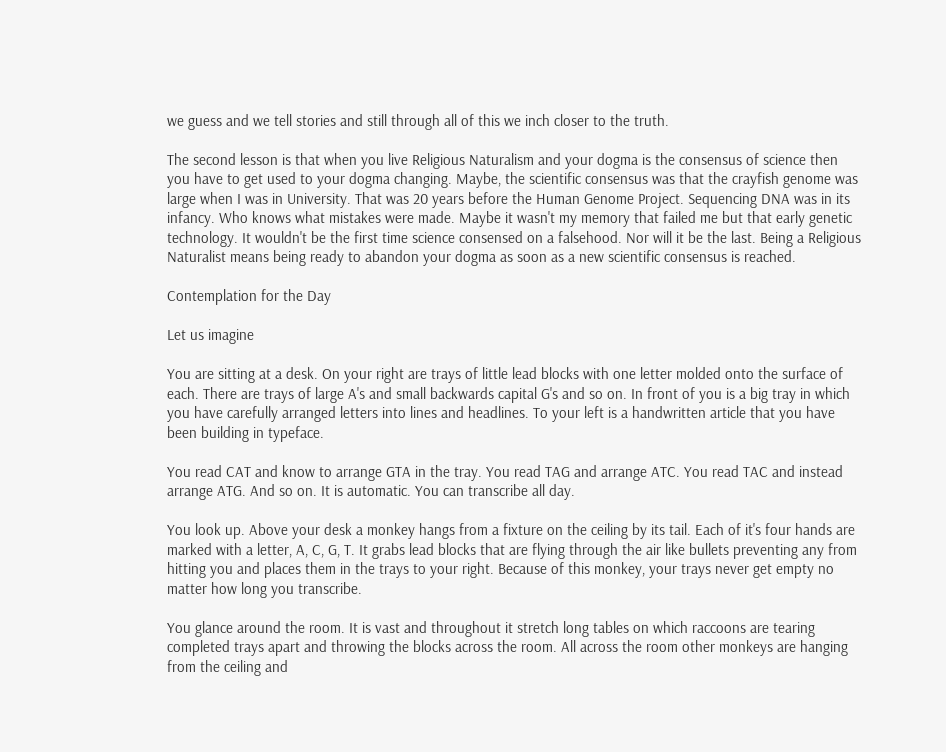we guess and we tell stories and still through all of this we inch closer to the truth.

The second lesson is that when you live Religious Naturalism and your dogma is the consensus of science then you have to get used to your dogma changing. Maybe, the scientific consensus was that the crayfish genome was large when I was in University. That was 20 years before the Human Genome Project. Sequencing DNA was in its infancy. Who knows what mistakes were made. Maybe it wasn't my memory that failed me but that early genetic technology. It wouldn't be the first time science consensed on a falsehood. Nor will it be the last. Being a Religious Naturalist means being ready to abandon your dogma as soon as a new scientific consensus is reached.

Contemplation for the Day

Let us imagine

You are sitting at a desk. On your right are trays of little lead blocks with one letter molded onto the surface of each. There are trays of large A's and small backwards capital G's and so on. In front of you is a big tray in which you have carefully arranged letters into lines and headlines. To your left is a handwritten article that you have been building in typeface.

You read CAT and know to arrange GTA in the tray. You read TAG and arrange ATC. You read TAC and instead arrange ATG. And so on. It is automatic. You can transcribe all day.

You look up. Above your desk a monkey hangs from a fixture on the ceiling by its tail. Each of it's four hands are marked with a letter, A, C, G, T. It grabs lead blocks that are flying through the air like bullets preventing any from hitting you and places them in the trays to your right. Because of this monkey, your trays never get empty no matter how long you transcribe.

You glance around the room. It is vast and throughout it stretch long tables on which raccoons are tearing completed trays apart and throwing the blocks across the room. All across the room other monkeys are hanging from the ceiling and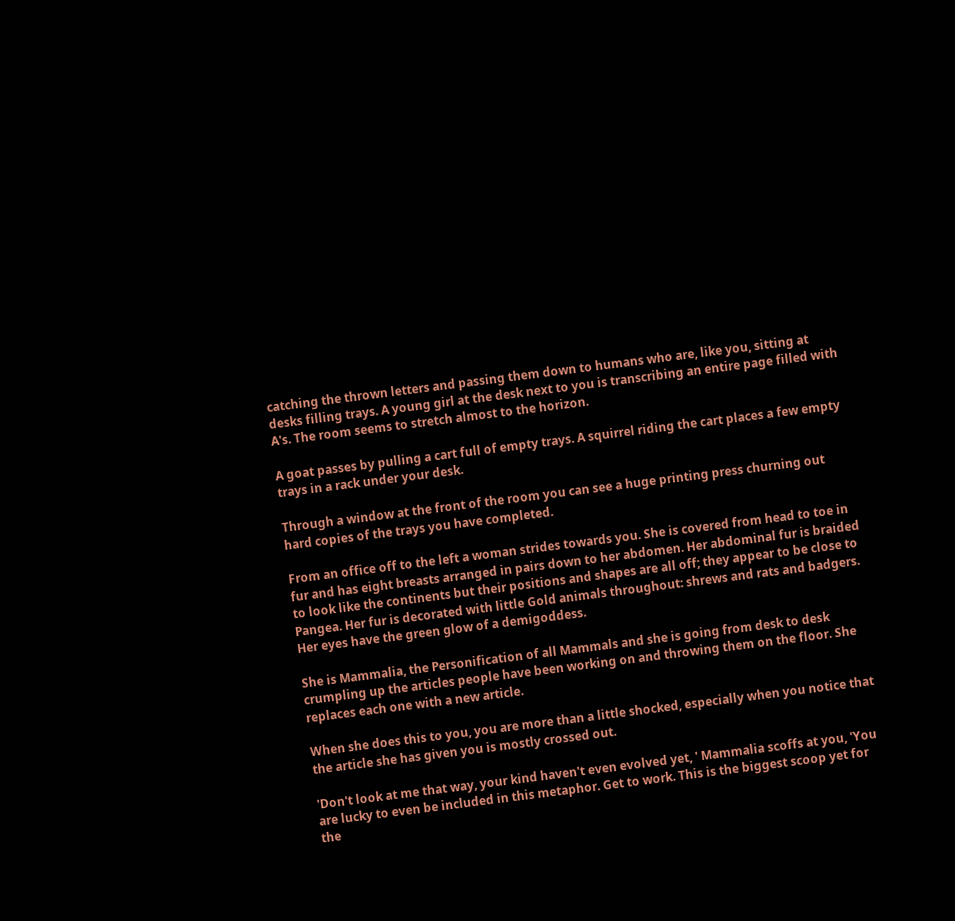catching the thrown letters and passing them down to humans who are, like you, sitting at desks filling trays. A young girl at the desk next to you is transcribing an entire page filled with A's. The room seems to stretch almost to the horizon.

A goat passes by pulling a cart full of empty trays. A squirrel riding the cart places a few empty trays in a rack under your desk.

Through a window at the front of the room you can see a huge printing press churning out hard copies of the trays you have completed.

From an office off to the left a woman strides towards you. She is covered from head to toe in fur and has eight breasts arranged in pairs down to her abdomen. Her abdominal fur is braided to look like the continents but their positions and shapes are all off; they appear to be close to Pangea. Her fur is decorated with little Gold animals throughout: shrews and rats and badgers. Her eyes have the green glow of a demigoddess.

She is Mammalia, the Personification of all Mammals and she is going from desk to desk crumpling up the articles people have been working on and throwing them on the floor. She replaces each one with a new article.

When she does this to you, you are more than a little shocked, especially when you notice that the article she has given you is mostly crossed out.

'Don't look at me that way, your kind haven't even evolved yet, ' Mammalia scoffs at you, 'You are lucky to even be included in this metaphor. Get to work. This is the biggest scoop yet for the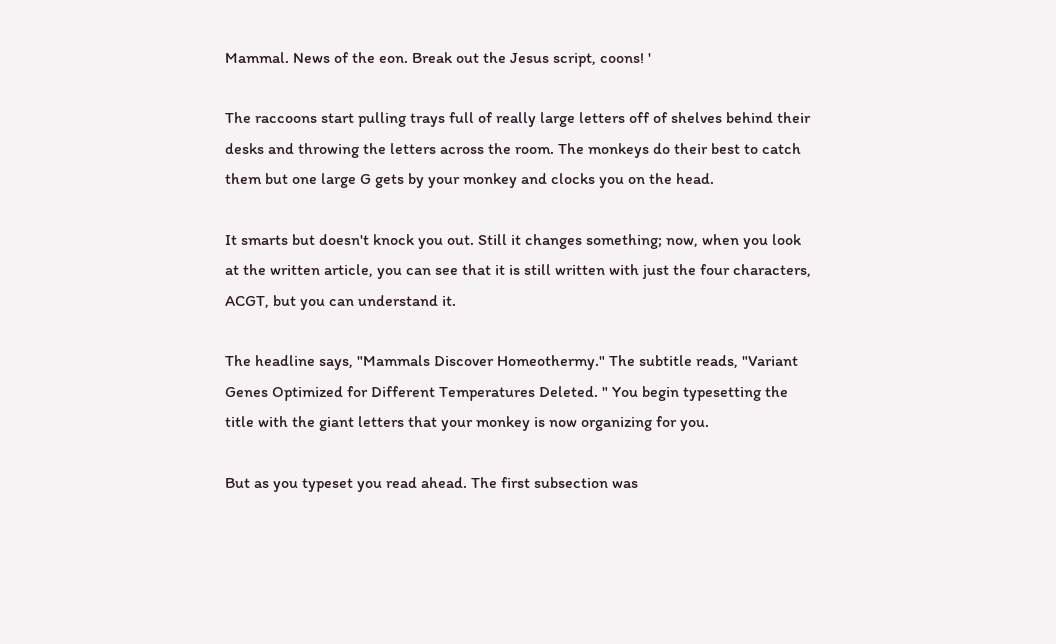Mammal. News of the eon. Break out the Jesus script, coons! '

The raccoons start pulling trays full of really large letters off of shelves behind their desks and throwing the letters across the room. The monkeys do their best to catch them but one large G gets by your monkey and clocks you on the head.

It smarts but doesn't knock you out. Still it changes something; now, when you look at the written article, you can see that it is still written with just the four characters, ACGT, but you can understand it.

The headline says, "Mammals Discover Homeothermy." The subtitle reads, "Variant Genes Optimized for Different Temperatures Deleted. " You begin typesetting the title with the giant letters that your monkey is now organizing for you.

But as you typeset you read ahead. The first subsection was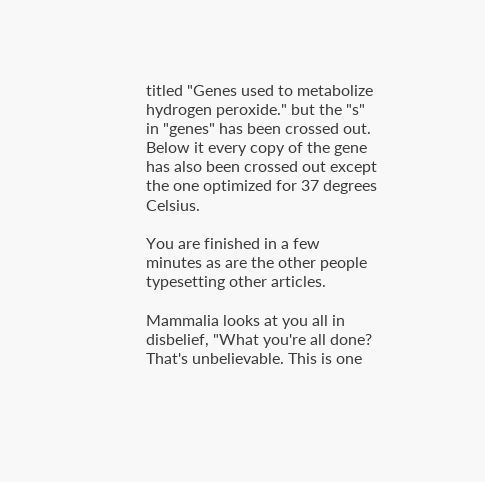titled "Genes used to metabolize hydrogen peroxide." but the "s" in "genes" has been crossed out. Below it every copy of the gene has also been crossed out except the one optimized for 37 degrees Celsius.

You are finished in a few minutes as are the other people typesetting other articles.

Mammalia looks at you all in disbelief, "What you're all done? That's unbelievable. This is one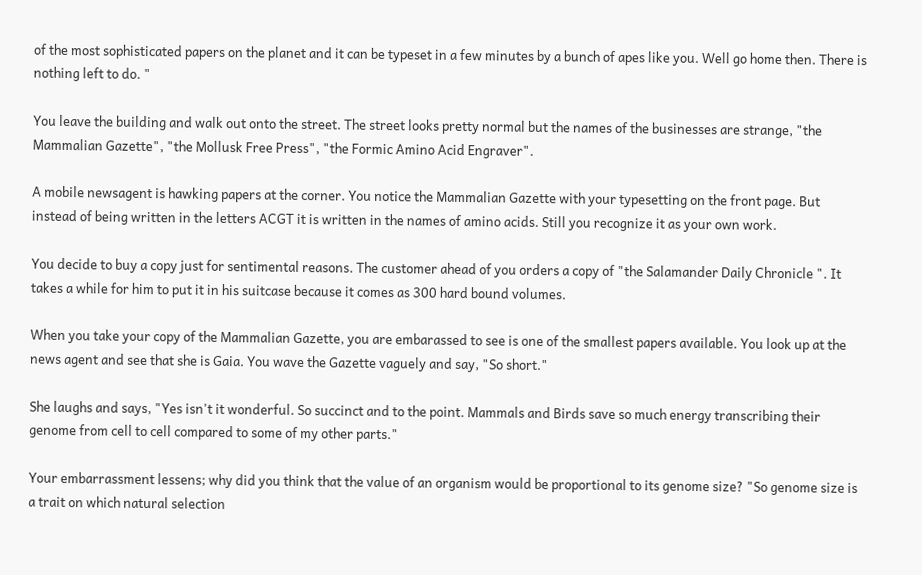of the most sophisticated papers on the planet and it can be typeset in a few minutes by a bunch of apes like you. Well go home then. There is nothing left to do. "

You leave the building and walk out onto the street. The street looks pretty normal but the names of the businesses are strange, "the Mammalian Gazette", "the Mollusk Free Press", "the Formic Amino Acid Engraver".

A mobile newsagent is hawking papers at the corner. You notice the Mammalian Gazette with your typesetting on the front page. But instead of being written in the letters ACGT it is written in the names of amino acids. Still you recognize it as your own work.

You decide to buy a copy just for sentimental reasons. The customer ahead of you orders a copy of "the Salamander Daily Chronicle ". It takes a while for him to put it in his suitcase because it comes as 300 hard bound volumes.

When you take your copy of the Mammalian Gazette, you are embarassed to see is one of the smallest papers available. You look up at the news agent and see that she is Gaia. You wave the Gazette vaguely and say, "So short."

She laughs and says, "Yes isn't it wonderful. So succinct and to the point. Mammals and Birds save so much energy transcribing their genome from cell to cell compared to some of my other parts."

Your embarrassment lessens; why did you think that the value of an organism would be proportional to its genome size? "So genome size is a trait on which natural selection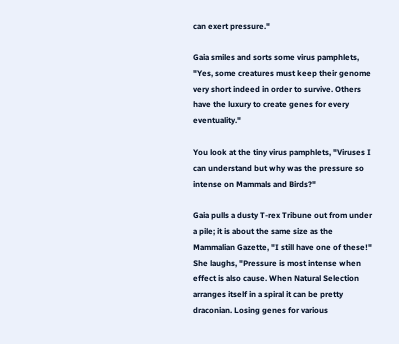can exert pressure."

Gaia smiles and sorts some virus pamphlets, "Yes, some creatures must keep their genome very short indeed in order to survive. Others have the luxury to create genes for every eventuality."

You look at the tiny virus pamphlets, "Viruses I can understand but why was the pressure so intense on Mammals and Birds?"

Gaia pulls a dusty T-rex Tribune out from under a pile; it is about the same size as the Mammalian Gazette, "I still have one of these!" She laughs, "Pressure is most intense when effect is also cause. When Natural Selection arranges itself in a spiral it can be pretty draconian. Losing genes for various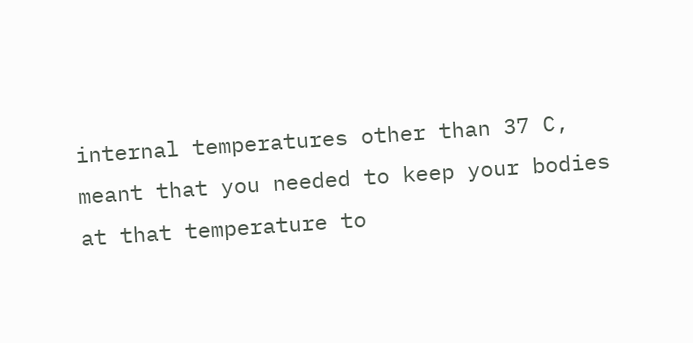internal temperatures other than 37 C, meant that you needed to keep your bodies at that temperature to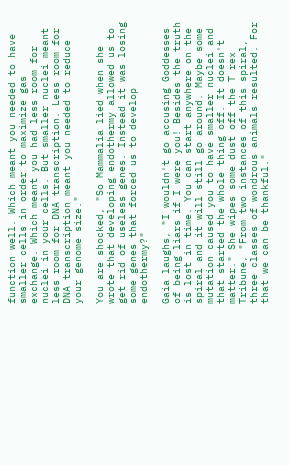function well. Which meant you needed to have smaller cells in order to maximize gas exchange. Which meant you had less room for nuclei in your cells. But smaller nuclei meant less room for DNA transcription. Less room for DNA transcription meant you needed to reduce your genome size."

You are shocked, "So Mammalia lied when she wrote that developing endothermy allowed us to get rid of useless genes. Instead it was losing some genes that forced us to develop endothermy?"

Gaia laughs, "I wouldn't go accusing Goddesses of being liars if I were you! Besides the truth is lost in time. You can start anywhere on the spiral and it will still go around. Maybe some mutation caused you to have smaller nuclei and that started the whole thing off. It doesn't matter." She wipes some dust off the T rex Tribune, "From two instances of this spiral, three classes of wondrous animals resulted. For that we can be thankful."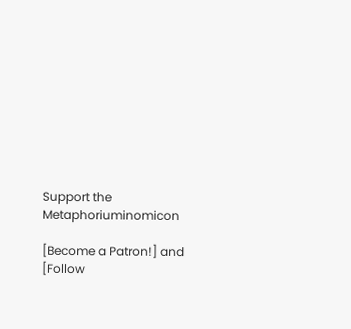Support the Metaphoriuminomicon

[Become a Patron!] and [Follow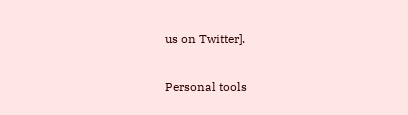us on Twitter].

Personal tools